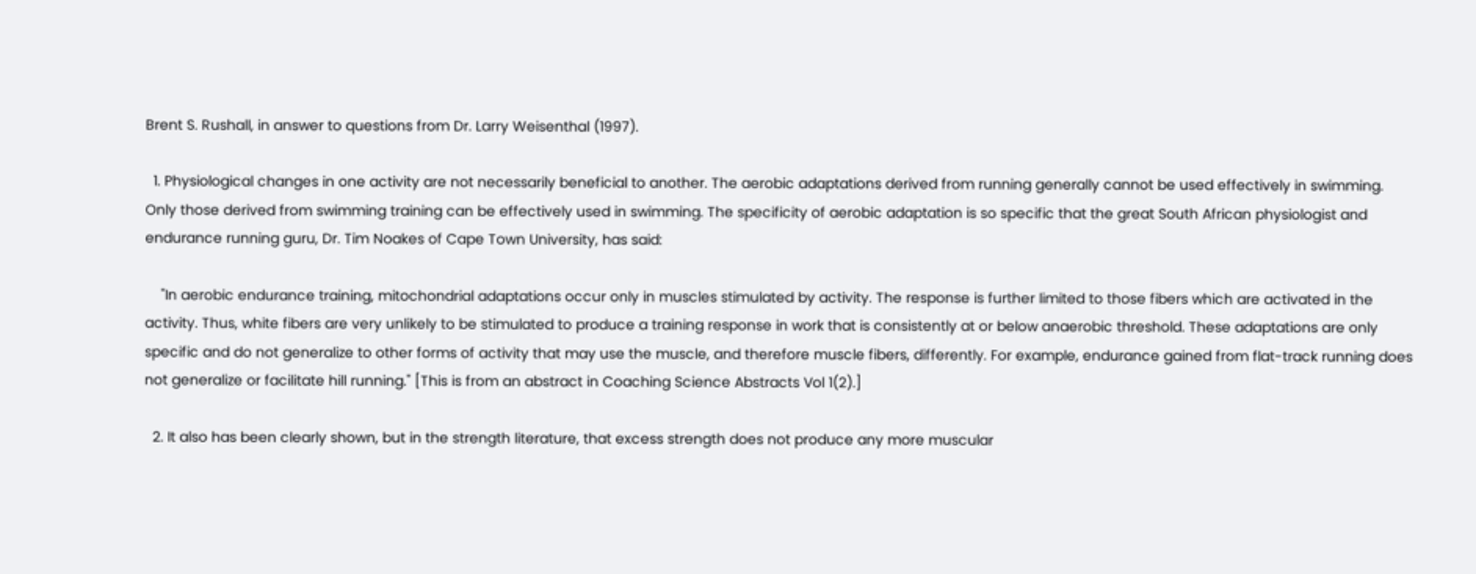Brent S. Rushall, in answer to questions from Dr. Larry Weisenthal (1997).

  1. Physiological changes in one activity are not necessarily beneficial to another. The aerobic adaptations derived from running generally cannot be used effectively in swimming. Only those derived from swimming training can be effectively used in swimming. The specificity of aerobic adaptation is so specific that the great South African physiologist and endurance running guru, Dr. Tim Noakes of Cape Town University, has said:

    "In aerobic endurance training, mitochondrial adaptations occur only in muscles stimulated by activity. The response is further limited to those fibers which are activated in the activity. Thus, white fibers are very unlikely to be stimulated to produce a training response in work that is consistently at or below anaerobic threshold. These adaptations are only specific and do not generalize to other forms of activity that may use the muscle, and therefore muscle fibers, differently. For example, endurance gained from flat-track running does not generalize or facilitate hill running." [This is from an abstract in Coaching Science Abstracts Vol 1(2).]

  2. It also has been clearly shown, but in the strength literature, that excess strength does not produce any more muscular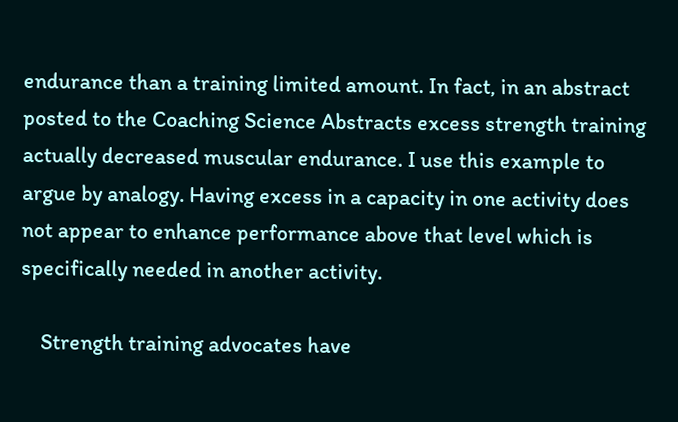endurance than a training limited amount. In fact, in an abstract posted to the Coaching Science Abstracts excess strength training actually decreased muscular endurance. I use this example to argue by analogy. Having excess in a capacity in one activity does not appear to enhance performance above that level which is specifically needed in another activity.

    Strength training advocates have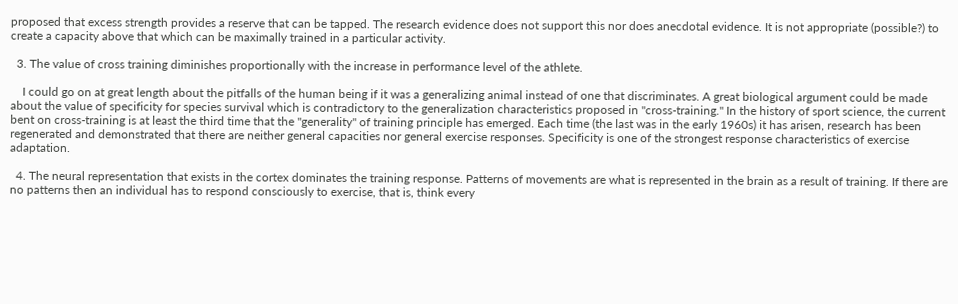proposed that excess strength provides a reserve that can be tapped. The research evidence does not support this nor does anecdotal evidence. It is not appropriate (possible?) to create a capacity above that which can be maximally trained in a particular activity.

  3. The value of cross training diminishes proportionally with the increase in performance level of the athlete.

    I could go on at great length about the pitfalls of the human being if it was a generalizing animal instead of one that discriminates. A great biological argument could be made about the value of specificity for species survival which is contradictory to the generalization characteristics proposed in "cross-training." In the history of sport science, the current bent on cross-training is at least the third time that the "generality" of training principle has emerged. Each time (the last was in the early 1960s) it has arisen, research has been regenerated and demonstrated that there are neither general capacities nor general exercise responses. Specificity is one of the strongest response characteristics of exercise adaptation.

  4. The neural representation that exists in the cortex dominates the training response. Patterns of movements are what is represented in the brain as a result of training. If there are no patterns then an individual has to respond consciously to exercise, that is, think every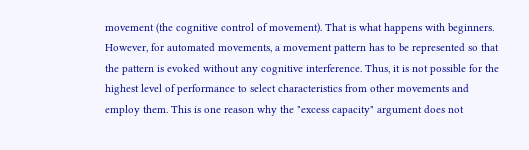movement (the cognitive control of movement). That is what happens with beginners. However, for automated movements, a movement pattern has to be represented so that the pattern is evoked without any cognitive interference. Thus, it is not possible for the highest level of performance to select characteristics from other movements and employ them. This is one reason why the "excess capacity" argument does not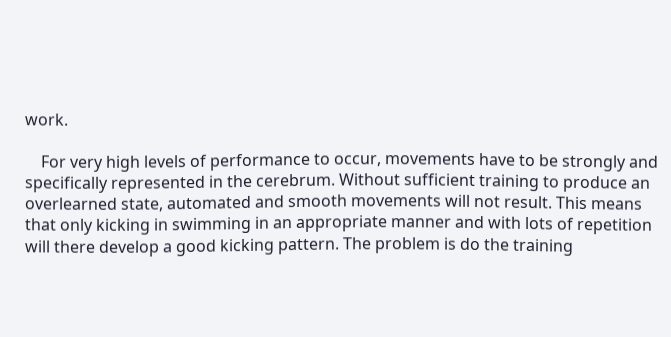work.

    For very high levels of performance to occur, movements have to be strongly and specifically represented in the cerebrum. Without sufficient training to produce an overlearned state, automated and smooth movements will not result. This means that only kicking in swimming in an appropriate manner and with lots of repetition will there develop a good kicking pattern. The problem is do the training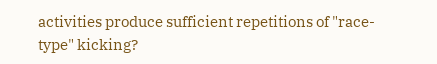activities produce sufficient repetitions of "race-type" kicking?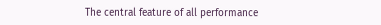The central feature of all performance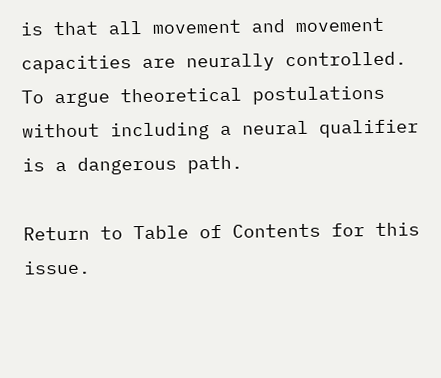is that all movement and movement capacities are neurally controlled. To argue theoretical postulations without including a neural qualifier is a dangerous path.

Return to Table of Contents for this issue.